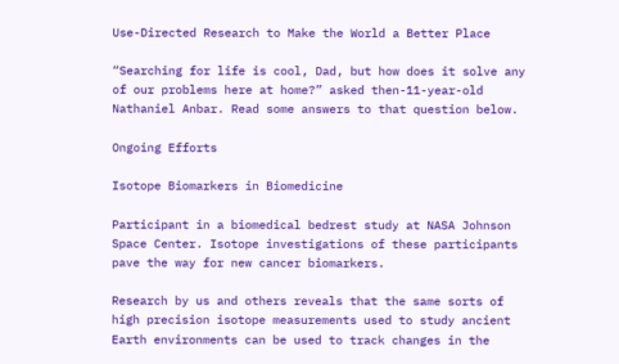Use-Directed Research to Make the World a Better Place

“Searching for life is cool, Dad, but how does it solve any of our problems here at home?” asked then-11-year-old Nathaniel Anbar. Read some answers to that question below.

Ongoing Efforts

Isotope Biomarkers in Biomedicine

Participant in a biomedical bedrest study at NASA Johnson Space Center. Isotope investigations of these participants pave the way for new cancer biomarkers.

Research by us and others reveals that the same sorts of high precision isotope measurements used to study ancient Earth environments can be used to track changes in the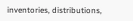inventories, distributions,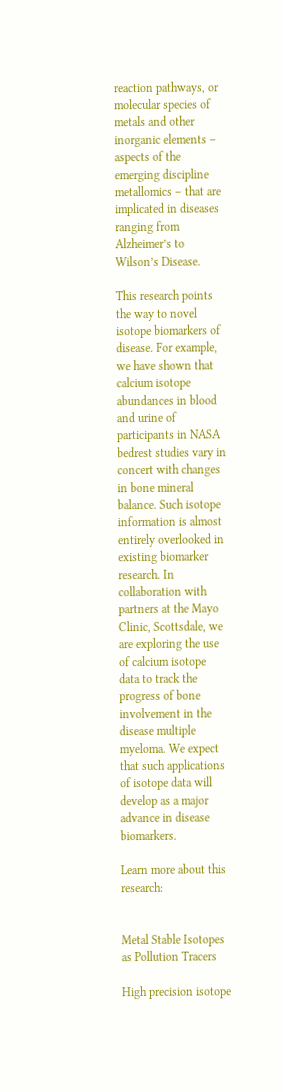reaction pathways, or molecular species of metals and other inorganic elements – aspects of the emerging discipline metallomics – that are implicated in diseases ranging from Alzheimer’s to Wilson’s Disease.

This research points the way to novel isotope biomarkers of disease. For example, we have shown that calcium isotope abundances in blood and urine of participants in NASA bedrest studies vary in concert with changes in bone mineral balance. Such isotope information is almost entirely overlooked in existing biomarker research. In collaboration with partners at the Mayo Clinic, Scottsdale, we are exploring the use of calcium isotope data to track the progress of bone involvement in the disease multiple myeloma. We expect that such applications of isotope data will develop as a major advance in disease biomarkers.

Learn more about this research:


Metal Stable Isotopes as Pollution Tracers

High precision isotope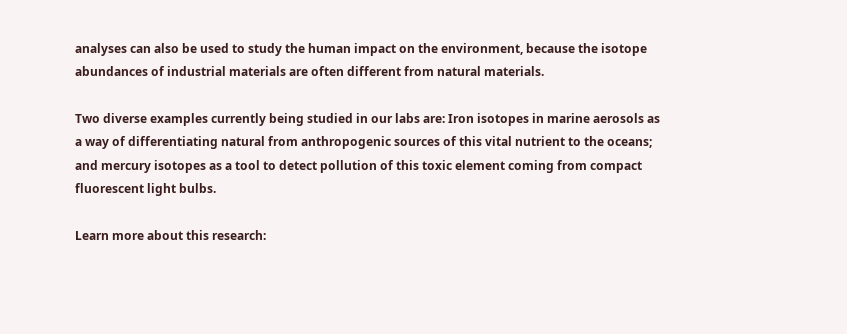analyses can also be used to study the human impact on the environment, because the isotope abundances of industrial materials are often different from natural materials.

Two diverse examples currently being studied in our labs are: Iron isotopes in marine aerosols as a way of differentiating natural from anthropogenic sources of this vital nutrient to the oceans; and mercury isotopes as a tool to detect pollution of this toxic element coming from compact fluorescent light bulbs.

Learn more about this research: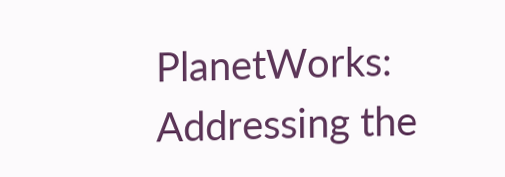PlanetWorks: Addressing the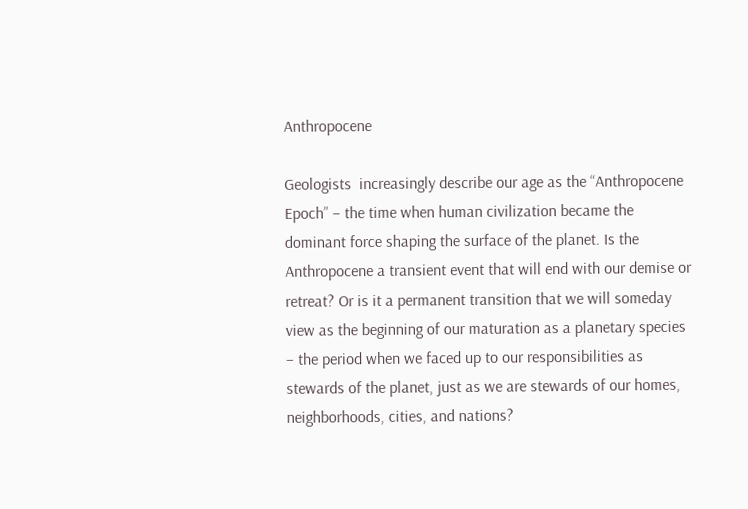Anthropocene

Geologists  increasingly describe our age as the “Anthropocene Epoch” – the time when human civilization became the dominant force shaping the surface of the planet. Is the Anthropocene a transient event that will end with our demise or retreat? Or is it a permanent transition that we will someday view as the beginning of our maturation as a planetary species – the period when we faced up to our responsibilities as stewards of the planet, just as we are stewards of our homes, neighborhoods, cities, and nations?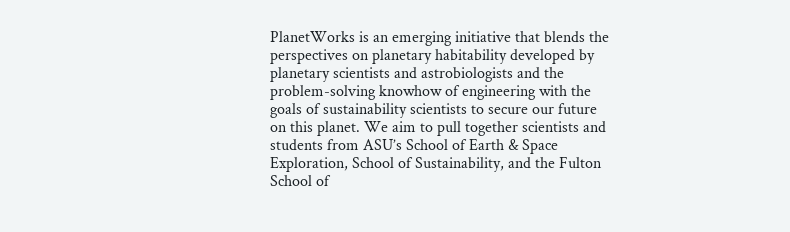PlanetWorks is an emerging initiative that blends the perspectives on planetary habitability developed by planetary scientists and astrobiologists and the problem-solving knowhow of engineering with the goals of sustainability scientists to secure our future on this planet. We aim to pull together scientists and students from ASU’s School of Earth & Space Exploration, School of Sustainability, and the Fulton School of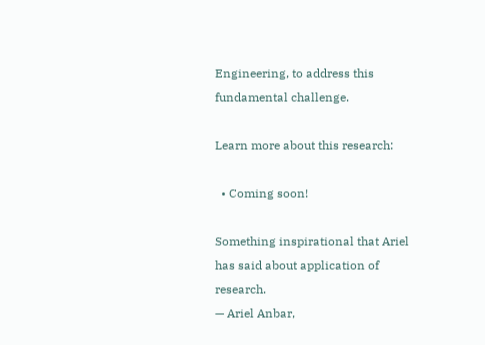Engineering, to address this fundamental challenge.

Learn more about this research:

  • Coming soon!

Something inspirational that Ariel has said about application of research.
— Ariel Anbar,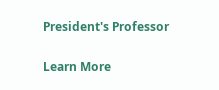President's Professor

Learn More